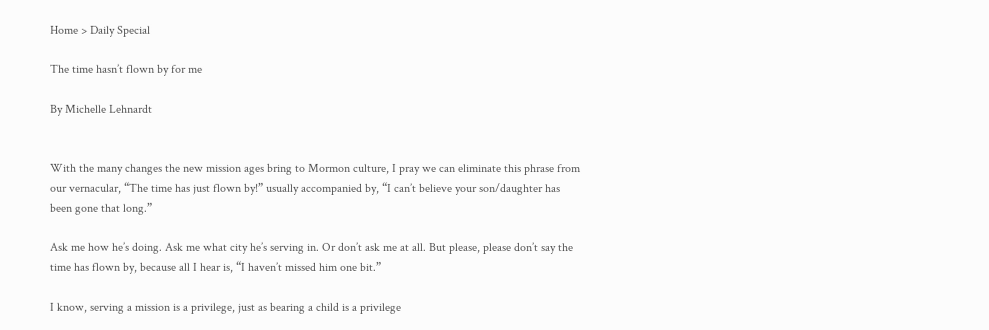Home > Daily Special

The time hasn’t flown by for me

By Michelle Lehnardt


With the many changes the new mission ages bring to Mormon culture, I pray we can eliminate this phrase from our vernacular, “The time has just flown by!” usually accompanied by, “I can’t believe your son/daughter has been gone that long.”

Ask me how he’s doing. Ask me what city he’s serving in. Or don’t ask me at all. But please, please don’t say the time has flown by, because all I hear is, “I haven’t missed him one bit.”

I know, serving a mission is a privilege, just as bearing a child is a privilege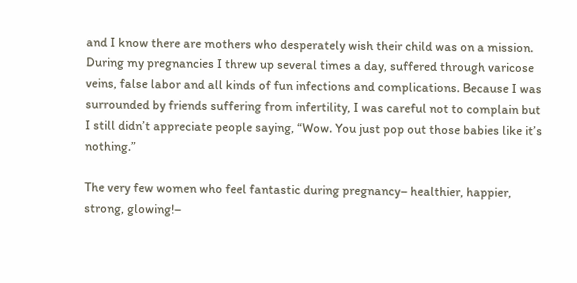and I know there are mothers who desperately wish their child was on a mission. During my pregnancies I threw up several times a day, suffered through varicose veins, false labor and all kinds of fun infections and complications. Because I was surrounded by friends suffering from infertility, I was careful not to complain but I still didn’t appreciate people saying, “Wow. You just pop out those babies like it’s nothing.”

The very few women who feel fantastic during pregnancy– healthier, happier, strong, glowing!–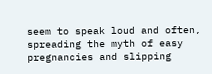seem to speak loud and often, spreading the myth of easy pregnancies and slipping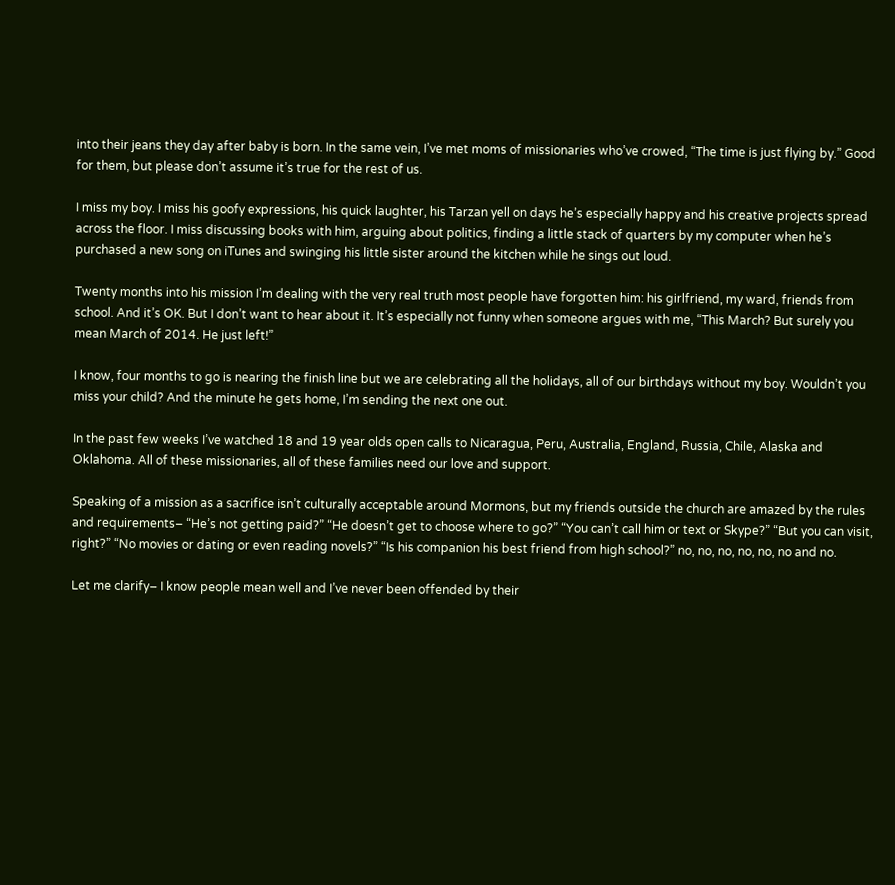into their jeans they day after baby is born. In the same vein, I’ve met moms of missionaries who’ve crowed, “The time is just flying by.” Good for them, but please don’t assume it’s true for the rest of us.

I miss my boy. I miss his goofy expressions, his quick laughter, his Tarzan yell on days he’s especially happy and his creative projects spread across the floor. I miss discussing books with him, arguing about politics, finding a little stack of quarters by my computer when he’s purchased a new song on iTunes and swinging his little sister around the kitchen while he sings out loud.

Twenty months into his mission I’m dealing with the very real truth most people have forgotten him: his girlfriend, my ward, friends from school. And it’s OK. But I don’t want to hear about it. It’s especially not funny when someone argues with me, “This March? But surely you mean March of 2014. He just left!”

I know, four months to go is nearing the finish line but we are celebrating all the holidays, all of our birthdays without my boy. Wouldn’t you miss your child? And the minute he gets home, I’m sending the next one out.

In the past few weeks I’ve watched 18 and 19 year olds open calls to Nicaragua, Peru, Australia, England, Russia, Chile, Alaska and Oklahoma. All of these missionaries, all of these families need our love and support.

Speaking of a mission as a sacrifice isn’t culturally acceptable around Mormons, but my friends outside the church are amazed by the rules and requirements– “He’s not getting paid?” “He doesn’t get to choose where to go?” “You can’t call him or text or Skype?” “But you can visit, right?” “No movies or dating or even reading novels?” “Is his companion his best friend from high school?” no, no, no, no, no, no and no.

Let me clarify– I know people mean well and I’ve never been offended by their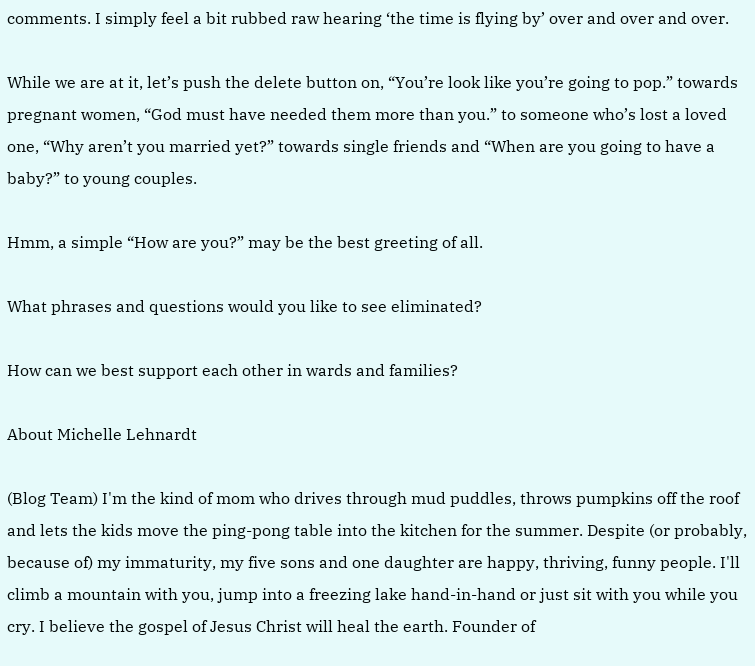comments. I simply feel a bit rubbed raw hearing ‘the time is flying by’ over and over and over.

While we are at it, let’s push the delete button on, “You’re look like you’re going to pop.” towards pregnant women, “God must have needed them more than you.” to someone who’s lost a loved one, “Why aren’t you married yet?” towards single friends and “When are you going to have a baby?” to young couples.

Hmm, a simple “How are you?” may be the best greeting of all.

What phrases and questions would you like to see eliminated?

How can we best support each other in wards and families?

About Michelle Lehnardt

(Blog Team) I'm the kind of mom who drives through mud puddles, throws pumpkins off the roof and lets the kids move the ping-pong table into the kitchen for the summer. Despite (or probably, because of) my immaturity, my five sons and one daughter are happy, thriving, funny people. I'll climb a mountain with you, jump into a freezing lake hand-in-hand or just sit with you while you cry. I believe the gospel of Jesus Christ will heal the earth. Founder of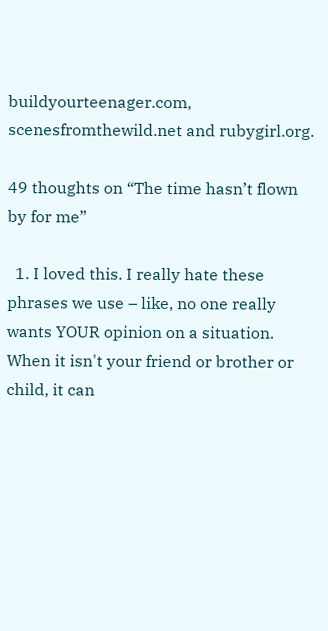buildyourteenager.com, scenesfromthewild.net and rubygirl.org.

49 thoughts on “The time hasn’t flown by for me”

  1. I loved this. I really hate these phrases we use – like, no one really wants YOUR opinion on a situation. When it isn't your friend or brother or child, it can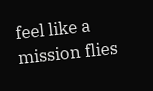feel like a mission flies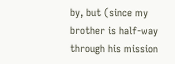by, but (since my brother is half-way through his mission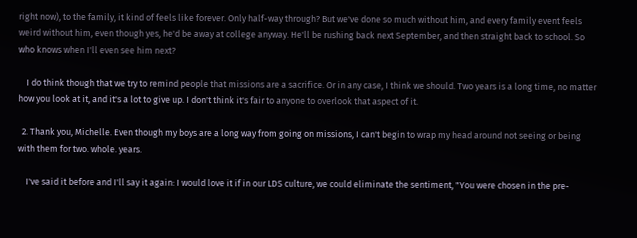right now), to the family, it kind of feels like forever. Only half-way through? But we've done so much without him, and every family event feels weird without him, even though yes, he'd be away at college anyway. He'll be rushing back next September, and then straight back to school. So who knows when I'll even see him next?

    I do think though that we try to remind people that missions are a sacrifice. Or in any case, I think we should. Two years is a long time, no matter how you look at it, and it's a lot to give up. I don't think it's fair to anyone to overlook that aspect of it.

  2. Thank you, Michelle. Even though my boys are a long way from going on missions, I can't begin to wrap my head around not seeing or being with them for two. whole. years.

    I've said it before and I'll say it again: I would love it if in our LDS culture, we could eliminate the sentiment, "You were chosen in the pre-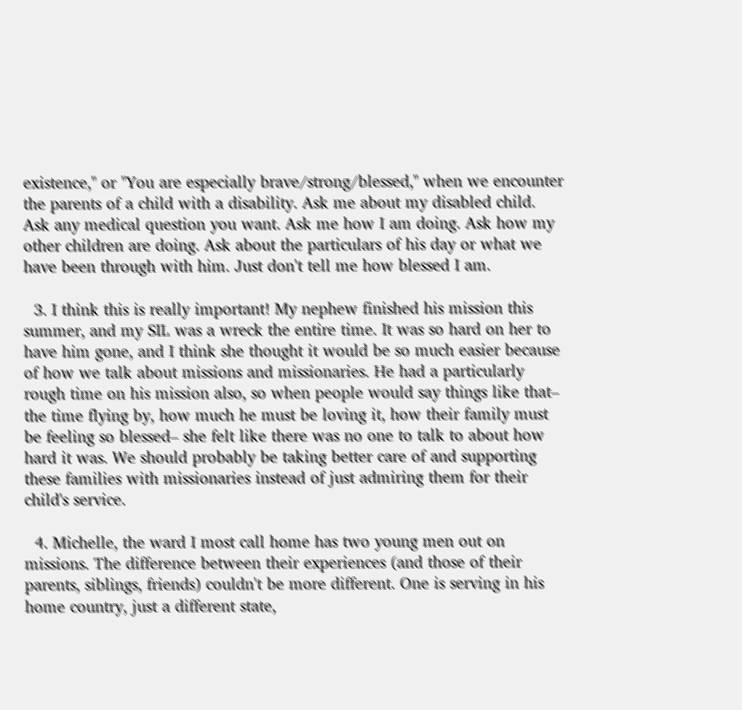existence," or "You are especially brave/strong/blessed," when we encounter the parents of a child with a disability. Ask me about my disabled child. Ask any medical question you want. Ask me how I am doing. Ask how my other children are doing. Ask about the particulars of his day or what we have been through with him. Just don't tell me how blessed I am.

  3. I think this is really important! My nephew finished his mission this summer, and my SIL was a wreck the entire time. It was so hard on her to have him gone, and I think she thought it would be so much easier because of how we talk about missions and missionaries. He had a particularly rough time on his mission also, so when people would say things like that– the time flying by, how much he must be loving it, how their family must be feeling so blessed– she felt like there was no one to talk to about how hard it was. We should probably be taking better care of and supporting these families with missionaries instead of just admiring them for their child's service.

  4. Michelle, the ward I most call home has two young men out on missions. The difference between their experiences (and those of their parents, siblings, friends) couldn't be more different. One is serving in his home country, just a different state,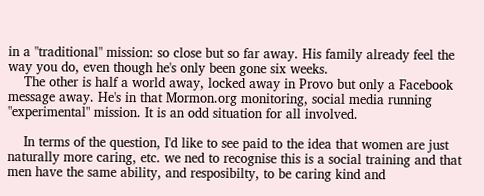in a "traditional" mission: so close but so far away. His family already feel the way you do, even though he's only been gone six weeks.
    The other is half a world away, locked away in Provo but only a Facebook message away. He's in that Mormon.org monitoring, social media running "experimental" mission. It is an odd situation for all involved.

    In terms of the question, I'd like to see paid to the idea that women are just naturally more caring, etc. we ned to recognise this is a social training and that men have the same ability, and resposibilty, to be caring kind and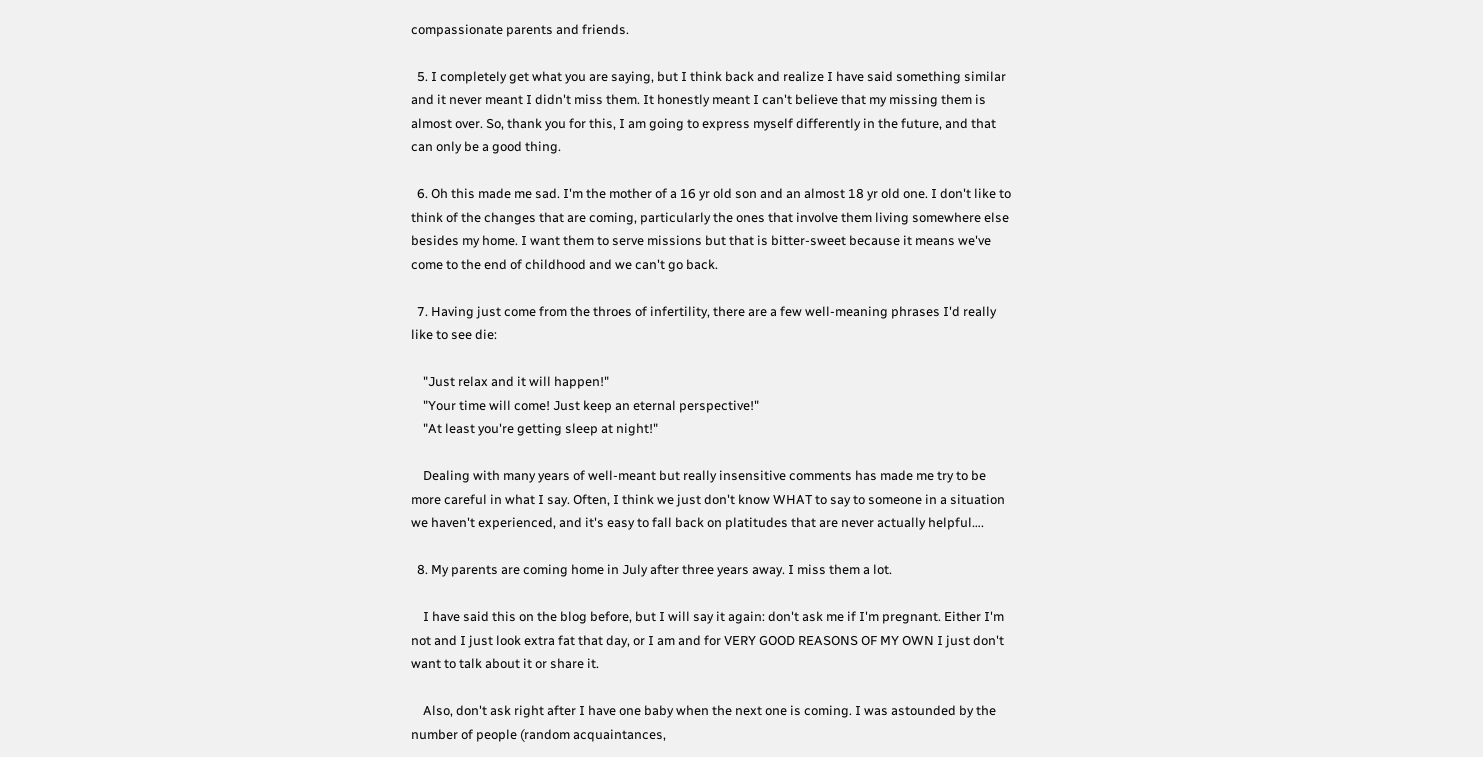compassionate parents and friends.

  5. I completely get what you are saying, but I think back and realize I have said something similar and it never meant I didn't miss them. It honestly meant I can't believe that my missing them is almost over. So, thank you for this, I am going to express myself differently in the future, and that can only be a good thing.

  6. Oh this made me sad. I'm the mother of a 16 yr old son and an almost 18 yr old one. I don't like to think of the changes that are coming, particularly the ones that involve them living somewhere else besides my home. I want them to serve missions but that is bitter-sweet because it means we've come to the end of childhood and we can't go back.

  7. Having just come from the throes of infertility, there are a few well-meaning phrases I'd really like to see die:

    "Just relax and it will happen!"
    "Your time will come! Just keep an eternal perspective!"
    "At least you're getting sleep at night!"

    Dealing with many years of well-meant but really insensitive comments has made me try to be more careful in what I say. Often, I think we just don't know WHAT to say to someone in a situation we haven't experienced, and it's easy to fall back on platitudes that are never actually helpful….

  8. My parents are coming home in July after three years away. I miss them a lot.

    I have said this on the blog before, but I will say it again: don't ask me if I'm pregnant. Either I'm not and I just look extra fat that day, or I am and for VERY GOOD REASONS OF MY OWN I just don't want to talk about it or share it.

    Also, don't ask right after I have one baby when the next one is coming. I was astounded by the number of people (random acquaintances,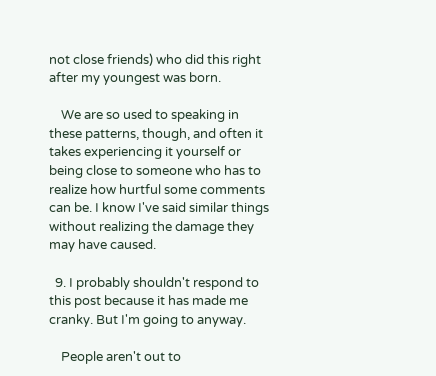not close friends) who did this right after my youngest was born.

    We are so used to speaking in these patterns, though, and often it takes experiencing it yourself or being close to someone who has to realize how hurtful some comments can be. I know I've said similar things without realizing the damage they may have caused.

  9. I probably shouldn't respond to this post because it has made me cranky. But I'm going to anyway.

    People aren't out to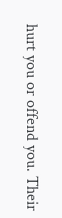hurt you or offend you. Their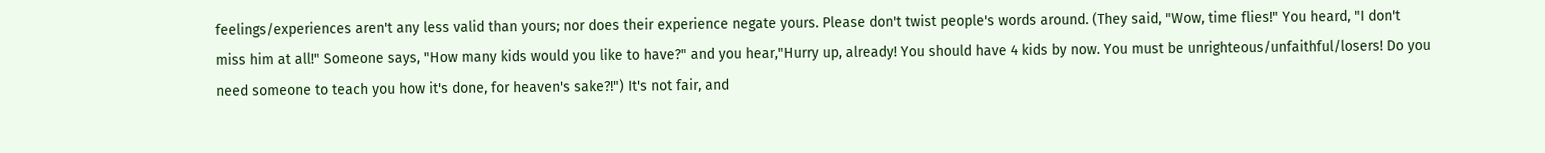feelings/experiences aren't any less valid than yours; nor does their experience negate yours. Please don't twist people's words around. (They said, "Wow, time flies!" You heard, "I don't miss him at all!" Someone says, "How many kids would you like to have?" and you hear,"Hurry up, already! You should have 4 kids by now. You must be unrighteous/unfaithful/losers! Do you need someone to teach you how it's done, for heaven's sake?!") It's not fair, and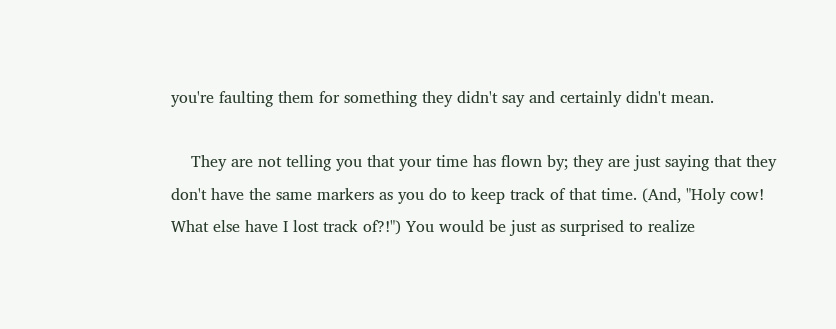you're faulting them for something they didn't say and certainly didn't mean.

    They are not telling you that your time has flown by; they are just saying that they don't have the same markers as you do to keep track of that time. (And, "Holy cow! What else have I lost track of?!") You would be just as surprised to realize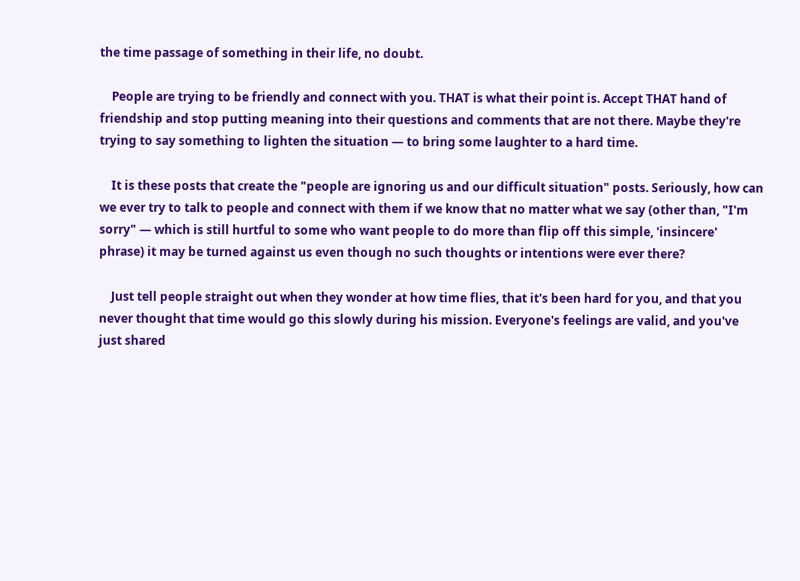the time passage of something in their life, no doubt.

    People are trying to be friendly and connect with you. THAT is what their point is. Accept THAT hand of friendship and stop putting meaning into their questions and comments that are not there. Maybe they're trying to say something to lighten the situation — to bring some laughter to a hard time.

    It is these posts that create the "people are ignoring us and our difficult situation" posts. Seriously, how can we ever try to talk to people and connect with them if we know that no matter what we say (other than, "I'm sorry" — which is still hurtful to some who want people to do more than flip off this simple, 'insincere' phrase) it may be turned against us even though no such thoughts or intentions were ever there?

    Just tell people straight out when they wonder at how time flies, that it's been hard for you, and that you never thought that time would go this slowly during his mission. Everyone's feelings are valid, and you've just shared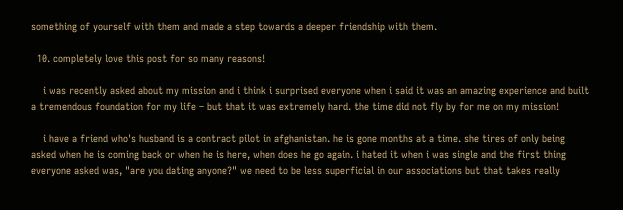something of yourself with them and made a step towards a deeper friendship with them.

  10. completely love this post for so many reasons!

    i was recently asked about my mission and i think i surprised everyone when i said it was an amazing experience and built a tremendous foundation for my life – but that it was extremely hard. the time did not fly by for me on my mission!

    i have a friend who's husband is a contract pilot in afghanistan. he is gone months at a time. she tires of only being asked when he is coming back or when he is here, when does he go again. i hated it when i was single and the first thing everyone asked was, "are you dating anyone?" we need to be less superficial in our associations but that takes really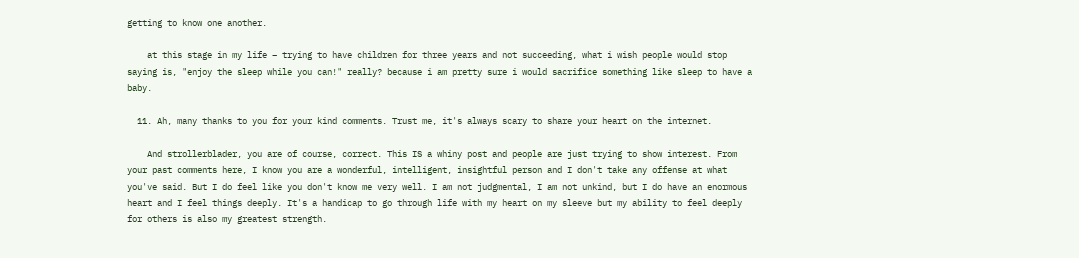getting to know one another.

    at this stage in my life – trying to have children for three years and not succeeding, what i wish people would stop saying is, "enjoy the sleep while you can!" really? because i am pretty sure i would sacrifice something like sleep to have a baby.

  11. Ah, many thanks to you for your kind comments. Trust me, it's always scary to share your heart on the internet.

    And strollerblader, you are of course, correct. This IS a whiny post and people are just trying to show interest. From your past comments here, I know you are a wonderful, intelligent, insightful person and I don't take any offense at what you've said. But I do feel like you don't know me very well. I am not judgmental, I am not unkind, but I do have an enormous heart and I feel things deeply. It's a handicap to go through life with my heart on my sleeve but my ability to feel deeply for others is also my greatest strength.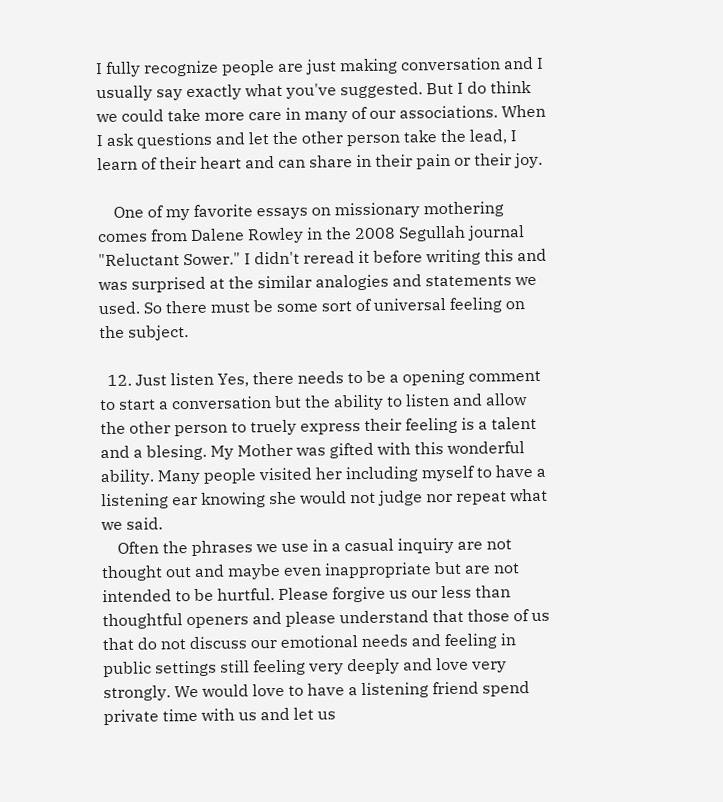I fully recognize people are just making conversation and I usually say exactly what you've suggested. But I do think we could take more care in many of our associations. When I ask questions and let the other person take the lead, I learn of their heart and can share in their pain or their joy.

    One of my favorite essays on missionary mothering comes from Dalene Rowley in the 2008 Segullah journal "Reluctant Sower." I didn't reread it before writing this and was surprised at the similar analogies and statements we used. So there must be some sort of universal feeling on the subject.

  12. Just listen Yes, there needs to be a opening comment to start a conversation but the ability to listen and allow the other person to truely express their feeling is a talent and a blesing. My Mother was gifted with this wonderful ability. Many people visited her including myself to have a listening ear knowing she would not judge nor repeat what we said.
    Often the phrases we use in a casual inquiry are not thought out and maybe even inappropriate but are not intended to be hurtful. Please forgive us our less than thoughtful openers and please understand that those of us that do not discuss our emotional needs and feeling in public settings still feeling very deeply and love very strongly. We would love to have a listening friend spend private time with us and let us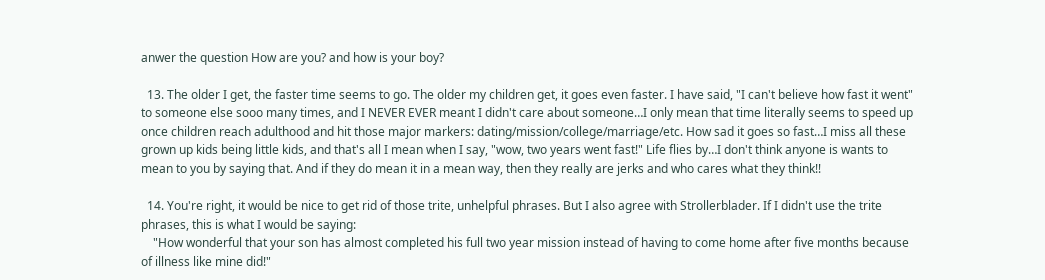anwer the question How are you? and how is your boy?

  13. The older I get, the faster time seems to go. The older my children get, it goes even faster. I have said, "I can't believe how fast it went" to someone else sooo many times, and I NEVER EVER meant I didn't care about someone…I only mean that time literally seems to speed up once children reach adulthood and hit those major markers: dating/mission/college/marriage/etc. How sad it goes so fast…I miss all these grown up kids being little kids, and that's all I mean when I say, "wow, two years went fast!" Life flies by…I don't think anyone is wants to mean to you by saying that. And if they do mean it in a mean way, then they really are jerks and who cares what they think!!

  14. You're right, it would be nice to get rid of those trite, unhelpful phrases. But I also agree with Strollerblader. If I didn't use the trite phrases, this is what I would be saying:
    "How wonderful that your son has almost completed his full two year mission instead of having to come home after five months because of illness like mine did!"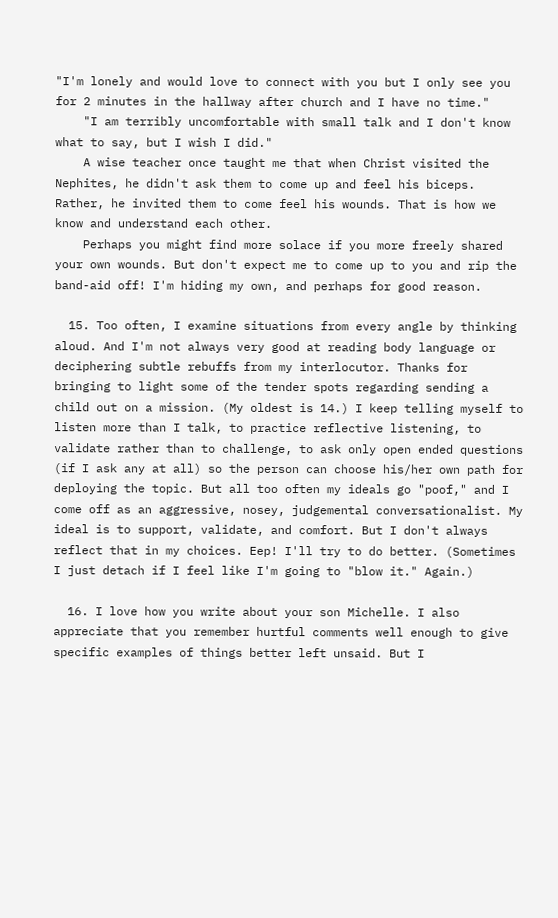"I'm lonely and would love to connect with you but I only see you for 2 minutes in the hallway after church and I have no time."
    "I am terribly uncomfortable with small talk and I don't know what to say, but I wish I did."
    A wise teacher once taught me that when Christ visited the Nephites, he didn't ask them to come up and feel his biceps. Rather, he invited them to come feel his wounds. That is how we know and understand each other.
    Perhaps you might find more solace if you more freely shared your own wounds. But don't expect me to come up to you and rip the band-aid off! I'm hiding my own, and perhaps for good reason.

  15. Too often, I examine situations from every angle by thinking aloud. And I'm not always very good at reading body language or deciphering subtle rebuffs from my interlocutor. Thanks for bringing to light some of the tender spots regarding sending a child out on a mission. (My oldest is 14.) I keep telling myself to listen more than I talk, to practice reflective listening, to validate rather than to challenge, to ask only open ended questions (if I ask any at all) so the person can choose his/her own path for deploying the topic. But all too often my ideals go "poof," and I come off as an aggressive, nosey, judgemental conversationalist. My ideal is to support, validate, and comfort. But I don't always reflect that in my choices. Eep! I'll try to do better. (Sometimes I just detach if I feel like I'm going to "blow it." Again.)

  16. I love how you write about your son Michelle. I also appreciate that you remember hurtful comments well enough to give specific examples of things better left unsaid. But I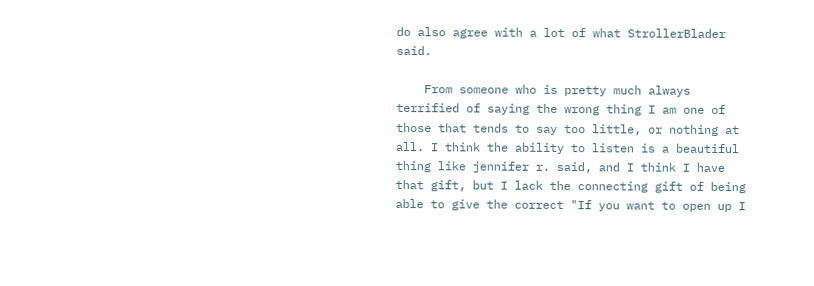do also agree with a lot of what StrollerBlader said.

    From someone who is pretty much always terrified of saying the wrong thing I am one of those that tends to say too little, or nothing at all. I think the ability to listen is a beautiful thing like jennifer r. said, and I think I have that gift, but I lack the connecting gift of being able to give the correct "If you want to open up I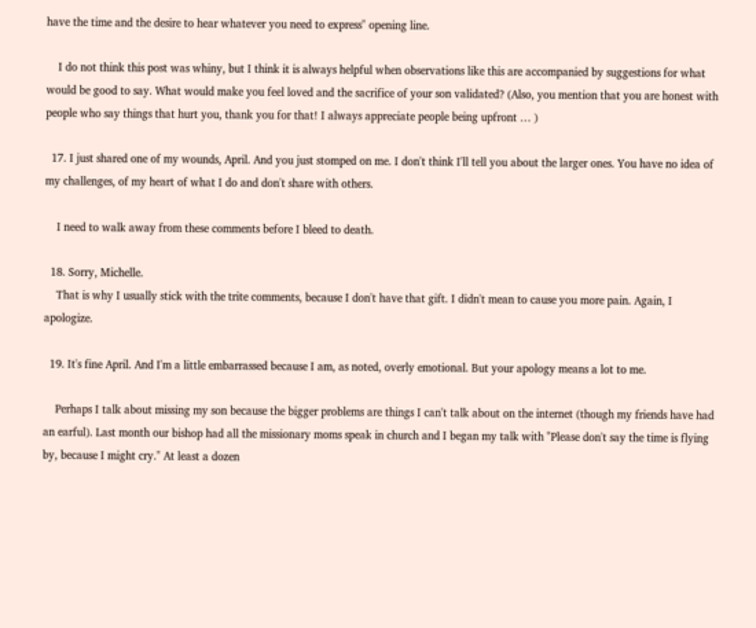have the time and the desire to hear whatever you need to express" opening line.

    I do not think this post was whiny, but I think it is always helpful when observations like this are accompanied by suggestions for what would be good to say. What would make you feel loved and the sacrifice of your son validated? (Also, you mention that you are honest with people who say things that hurt you, thank you for that! I always appreciate people being upfront … )

  17. I just shared one of my wounds, April. And you just stomped on me. I don't think I'll tell you about the larger ones. You have no idea of my challenges, of my heart of what I do and don't share with others.

    I need to walk away from these comments before I bleed to death.

  18. Sorry, Michelle.
    That is why I usually stick with the trite comments, because I don't have that gift. I didn't mean to cause you more pain. Again, I apologize.

  19. It's fine April. And I'm a little embarrassed because I am, as noted, overly emotional. But your apology means a lot to me.

    Perhaps I talk about missing my son because the bigger problems are things I can't talk about on the internet (though my friends have had an earful). Last month our bishop had all the missionary moms speak in church and I began my talk with "Please don't say the time is flying by, because I might cry." At least a dozen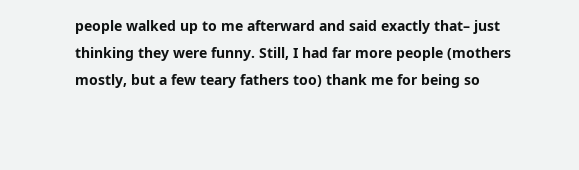people walked up to me afterward and said exactly that– just thinking they were funny. Still, I had far more people (mothers mostly, but a few teary fathers too) thank me for being so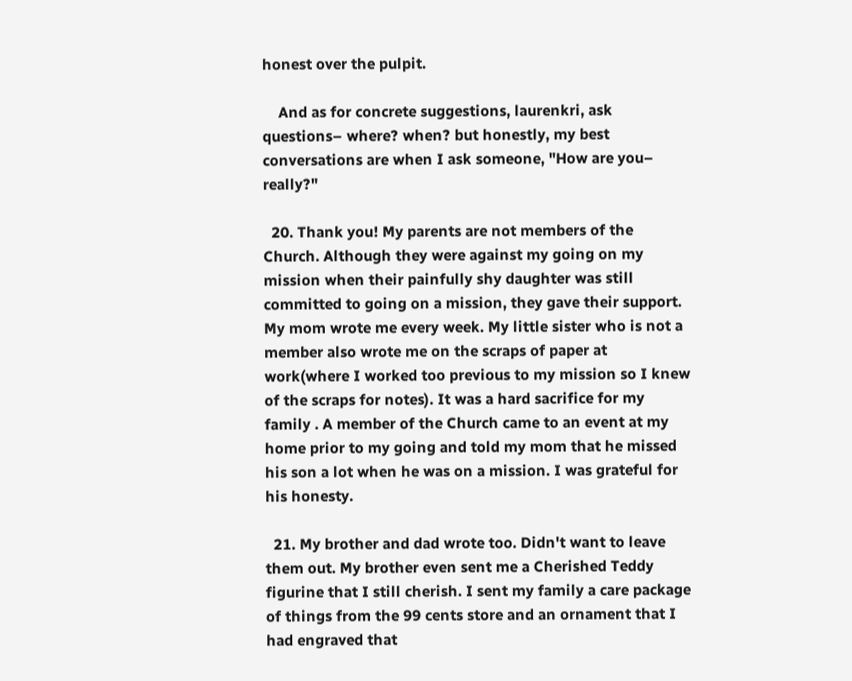honest over the pulpit.

    And as for concrete suggestions, laurenkri, ask questions– where? when? but honestly, my best conversations are when I ask someone, "How are you– really?"

  20. Thank you! My parents are not members of the Church. Although they were against my going on my mission when their painfully shy daughter was still committed to going on a mission, they gave their support. My mom wrote me every week. My little sister who is not a member also wrote me on the scraps of paper at work(where I worked too previous to my mission so I knew of the scraps for notes). It was a hard sacrifice for my family . A member of the Church came to an event at my home prior to my going and told my mom that he missed his son a lot when he was on a mission. I was grateful for his honesty.

  21. My brother and dad wrote too. Didn't want to leave them out. My brother even sent me a Cherished Teddy figurine that I still cherish. I sent my family a care package of things from the 99 cents store and an ornament that I had engraved that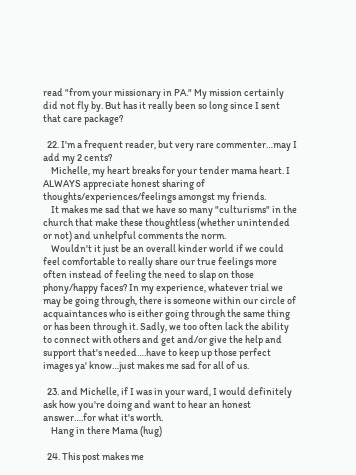read "from your missionary in PA." My mission certainly did not fly by. But has it really been so long since I sent that care package?

  22. I'm a frequent reader, but very rare commenter…may I add my 2 cents?
    Michelle, my heart breaks for your tender mama heart. I ALWAYS appreciate honest sharing of thoughts/experiences/feelings amongst my friends.
    It makes me sad that we have so many "culturisms" in the church that make these thoughtless (whether unintended or not) and unhelpful comments the norm.
    Wouldn't it just be an overall kinder world if we could feel comfortable to really share our true feelings more often instead of feeling the need to slap on those phony/happy faces? In my experience, whatever trial we may be going through, there is someone within our circle of acquaintances who is either going through the same thing or has been through it. Sadly, we too often lack the ability to connect with others and get and/or give the help and support that's needed….have to keep up those perfect images ya' know…just makes me sad for all of us.

  23. and Michelle, if I was in your ward, I would definitely ask how you're doing and want to hear an honest answer….for what it's worth.
    Hang in there Mama (hug)

  24. This post makes me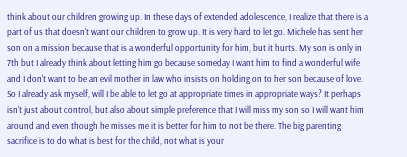think about our children growing up. In these days of extended adolescence, I realize that there is a part of us that doesn't want our children to grow up. It is very hard to let go. Michele has sent her son on a mission because that is a wonderful opportunity for him, but it hurts. My son is only in 7th but I already think about letting him go because someday I want him to find a wonderful wife and I don't want to be an evil mother in law who insists on holding on to her son because of love. So I already ask myself, will I be able to let go at appropriate times in appropriate ways? It perhaps isn't just about control, but also about simple preference that I will miss my son so I will want him around and even though he misses me it is better for him to not be there. The big parenting sacrifice is to do what is best for the child, not what is your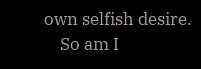own selfish desire.
    So am I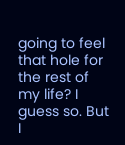going to feel that hole for the rest of my life? I guess so. But I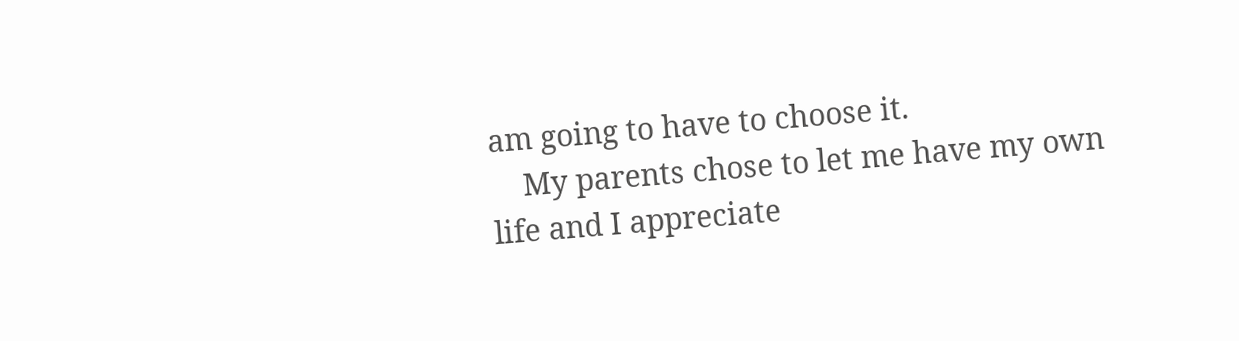am going to have to choose it.
    My parents chose to let me have my own life and I appreciate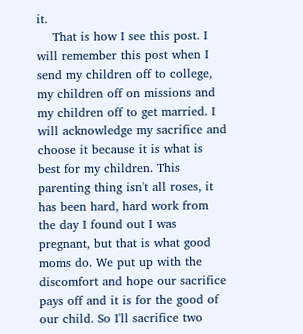it.
    That is how I see this post. I will remember this post when I send my children off to college, my children off on missions and my children off to get married. I will acknowledge my sacrifice and choose it because it is what is best for my children. This parenting thing isn't all roses, it has been hard, hard work from the day I found out I was pregnant, but that is what good moms do. We put up with the discomfort and hope our sacrifice pays off and it is for the good of our child. So I'll sacrifice two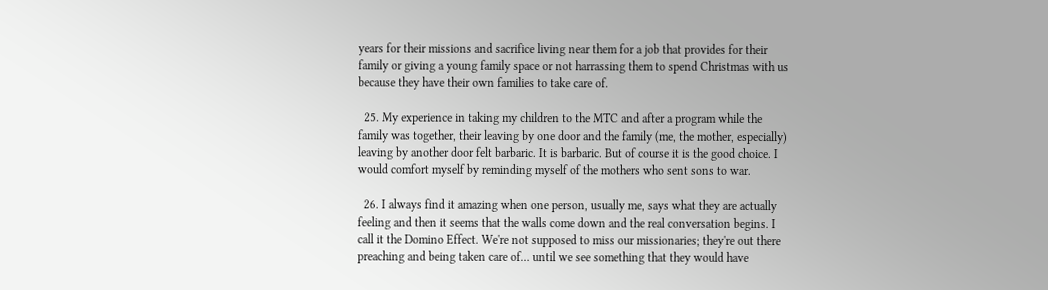years for their missions and sacrifice living near them for a job that provides for their family or giving a young family space or not harrassing them to spend Christmas with us because they have their own families to take care of.

  25. My experience in taking my children to the MTC and after a program while the family was together, their leaving by one door and the family (me, the mother, especially) leaving by another door felt barbaric. It is barbaric. But of course it is the good choice. I would comfort myself by reminding myself of the mothers who sent sons to war.

  26. I always find it amazing when one person, usually me, says what they are actually feeling and then it seems that the walls come down and the real conversation begins. I call it the Domino Effect. We're not supposed to miss our missionaries; they're out there preaching and being taken care of… until we see something that they would have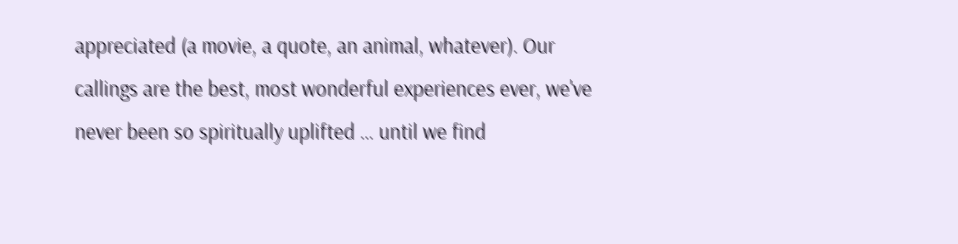appreciated (a movie, a quote, an animal, whatever). Our callings are the best, most wonderful experiences ever, we've never been so spiritually uplifted … until we find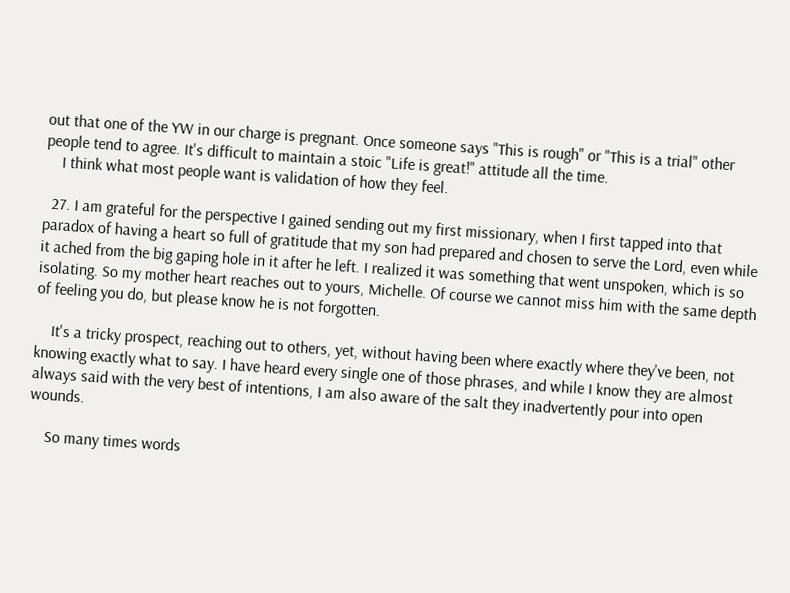out that one of the YW in our charge is pregnant. Once someone says "This is rough" or "This is a trial" other people tend to agree. It's difficult to maintain a stoic "Life is great!" attitude all the time.
    I think what most people want is validation of how they feel.

  27. I am grateful for the perspective I gained sending out my first missionary, when I first tapped into that paradox of having a heart so full of gratitude that my son had prepared and chosen to serve the Lord, even while it ached from the big gaping hole in it after he left. I realized it was something that went unspoken, which is so isolating. So my mother heart reaches out to yours, Michelle. Of course we cannot miss him with the same depth of feeling you do, but please know he is not forgotten.

    It's a tricky prospect, reaching out to others, yet, without having been where exactly where they've been, not knowing exactly what to say. I have heard every single one of those phrases, and while I know they are almost always said with the very best of intentions, I am also aware of the salt they inadvertently pour into open wounds.

    So many times words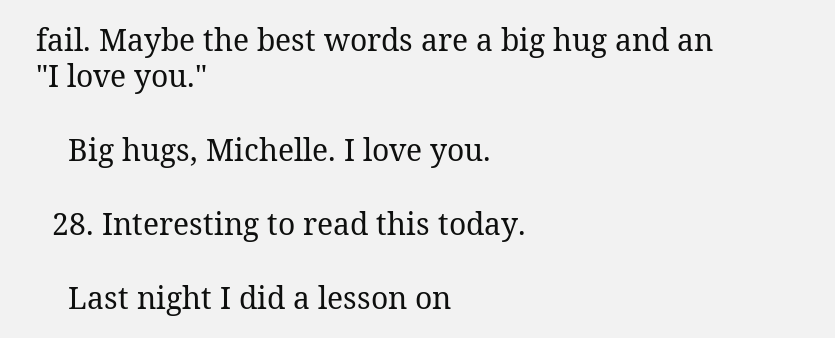fail. Maybe the best words are a big hug and an "I love you."

    Big hugs, Michelle. I love you.

  28. Interesting to read this today.

    Last night I did a lesson on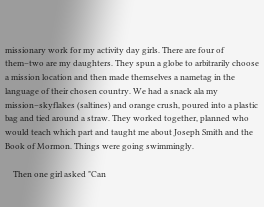missionary work for my activity day girls. There are four of them–two are my daughters. They spun a globe to arbitrarily choose a mission location and then made themselves a nametag in the language of their chosen country. We had a snack ala my mission–skyflakes (saltines) and orange crush, poured into a plastic bag and tied around a straw. They worked together, planned who would teach which part and taught me about Joseph Smith and the Book of Mormon. Things were going swimmingly.

    Then one girl asked "Can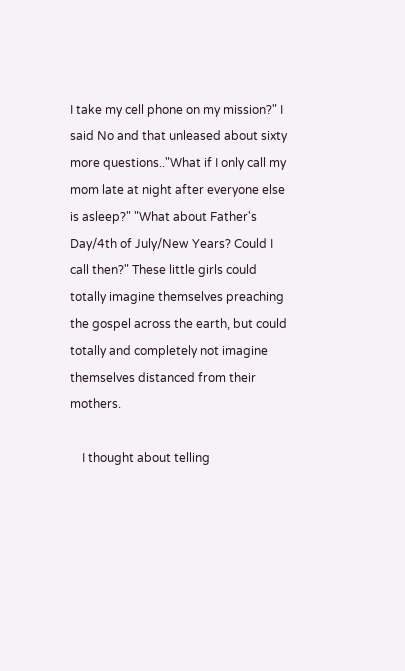I take my cell phone on my mission?" I said No and that unleased about sixty more questions.."What if I only call my mom late at night after everyone else is asleep?" "What about Father's Day/4th of July/New Years? Could I call then?" These little girls could totally imagine themselves preaching the gospel across the earth, but could totally and completely not imagine themselves distanced from their mothers.

    I thought about telling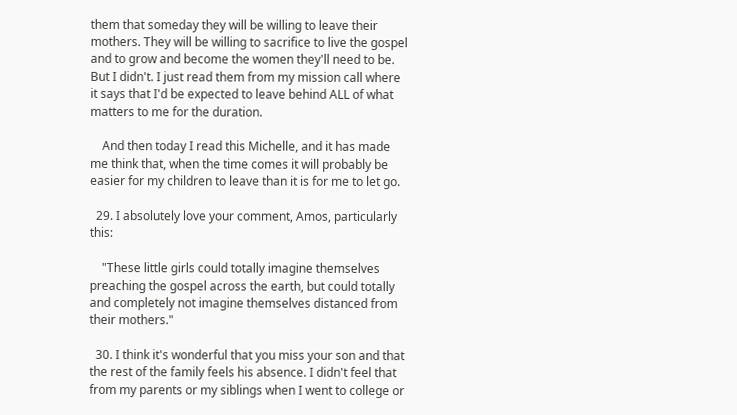them that someday they will be willing to leave their mothers. They will be willing to sacrifice to live the gospel and to grow and become the women they'll need to be. But I didn't. I just read them from my mission call where it says that I'd be expected to leave behind ALL of what matters to me for the duration.

    And then today I read this Michelle, and it has made me think that, when the time comes it will probably be easier for my children to leave than it is for me to let go.

  29. I absolutely love your comment, Amos, particularly this:

    "These little girls could totally imagine themselves preaching the gospel across the earth, but could totally and completely not imagine themselves distanced from their mothers."

  30. I think it's wonderful that you miss your son and that the rest of the family feels his absence. I didn't feel that from my parents or my siblings when I went to college or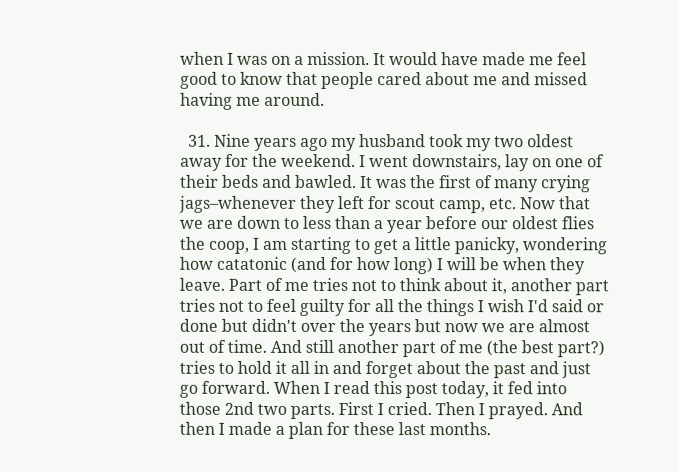when I was on a mission. It would have made me feel good to know that people cared about me and missed having me around.

  31. Nine years ago my husband took my two oldest away for the weekend. I went downstairs, lay on one of their beds and bawled. It was the first of many crying jags–whenever they left for scout camp, etc. Now that we are down to less than a year before our oldest flies the coop, I am starting to get a little panicky, wondering how catatonic (and for how long) I will be when they leave. Part of me tries not to think about it, another part tries not to feel guilty for all the things I wish I'd said or done but didn't over the years but now we are almost out of time. And still another part of me (the best part?) tries to hold it all in and forget about the past and just go forward. When I read this post today, it fed into those 2nd two parts. First I cried. Then I prayed. And then I made a plan for these last months.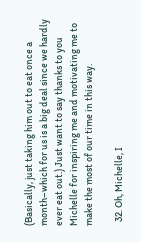(Basically, just taking him out to eat once a month–which for us is a big deal since we hardly ever eat out.) Just want to say thanks to you Michelle for inspiring me and motivating me to make the most of our time in this way.

  32. Oh, Michelle, I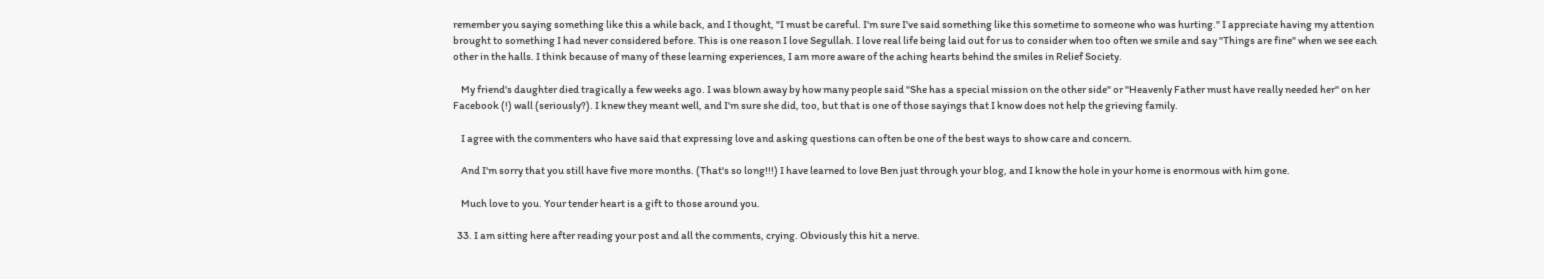remember you saying something like this a while back, and I thought, "I must be careful. I'm sure I've said something like this sometime to someone who was hurting." I appreciate having my attention brought to something I had never considered before. This is one reason I love Segullah. I love real life being laid out for us to consider when too often we smile and say "Things are fine" when we see each other in the halls. I think because of many of these learning experiences, I am more aware of the aching hearts behind the smiles in Relief Society.

    My friend's daughter died tragically a few weeks ago. I was blown away by how many people said "She has a special mission on the other side" or "Heavenly Father must have really needed her" on her Facebook (!) wall (seriously?). I knew they meant well, and I'm sure she did, too, but that is one of those sayings that I know does not help the grieving family.

    I agree with the commenters who have said that expressing love and asking questions can often be one of the best ways to show care and concern.

    And I'm sorry that you still have five more months. (That's so long!!!) I have learned to love Ben just through your blog, and I know the hole in your home is enormous with him gone.

    Much love to you. Your tender heart is a gift to those around you.

  33. I am sitting here after reading your post and all the comments, crying. Obviously this hit a nerve.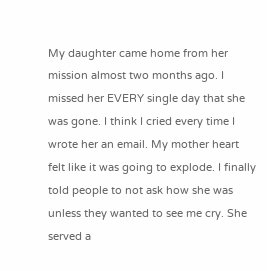My daughter came home from her mission almost two months ago. I missed her EVERY single day that she was gone. I think I cried every time I wrote her an email. My mother heart felt like it was going to explode. I finally told people to not ask how she was unless they wanted to see me cry. She served a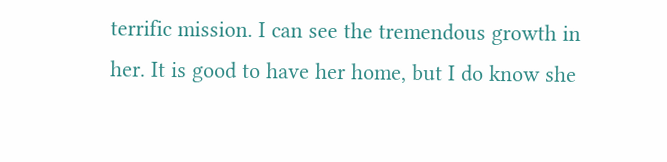terrific mission. I can see the tremendous growth in her. It is good to have her home, but I do know she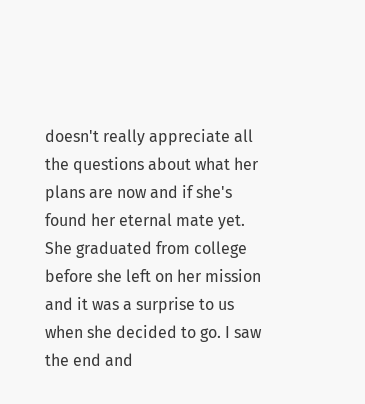doesn't really appreciate all the questions about what her plans are now and if she's found her eternal mate yet. She graduated from college before she left on her mission and it was a surprise to us when she decided to go. I saw the end and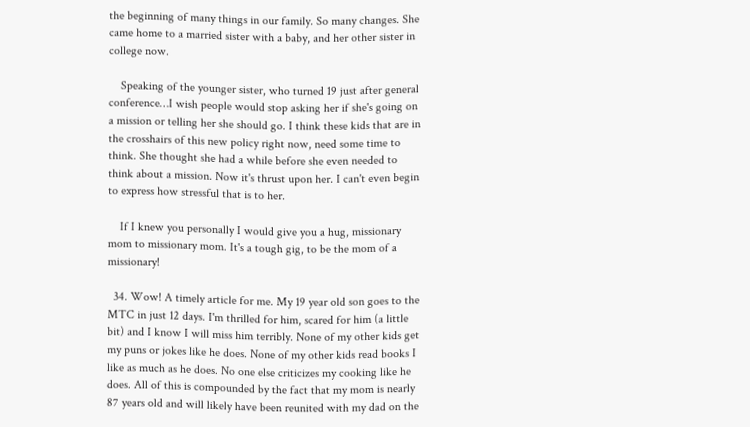the beginning of many things in our family. So many changes. She came home to a married sister with a baby, and her other sister in college now.

    Speaking of the younger sister, who turned 19 just after general conference…I wish people would stop asking her if she's going on a mission or telling her she should go. I think these kids that are in the crosshairs of this new policy right now, need some time to think. She thought she had a while before she even needed to think about a mission. Now it's thrust upon her. I can't even begin to express how stressful that is to her.

    If I knew you personally I would give you a hug, missionary mom to missionary mom. It's a tough gig, to be the mom of a missionary!

  34. Wow! A timely article for me. My 19 year old son goes to the MTC in just 12 days. I'm thrilled for him, scared for him (a little bit) and I know I will miss him terribly. None of my other kids get my puns or jokes like he does. None of my other kids read books I like as much as he does. No one else criticizes my cooking like he does. All of this is compounded by the fact that my mom is nearly 87 years old and will likely have been reunited with my dad on the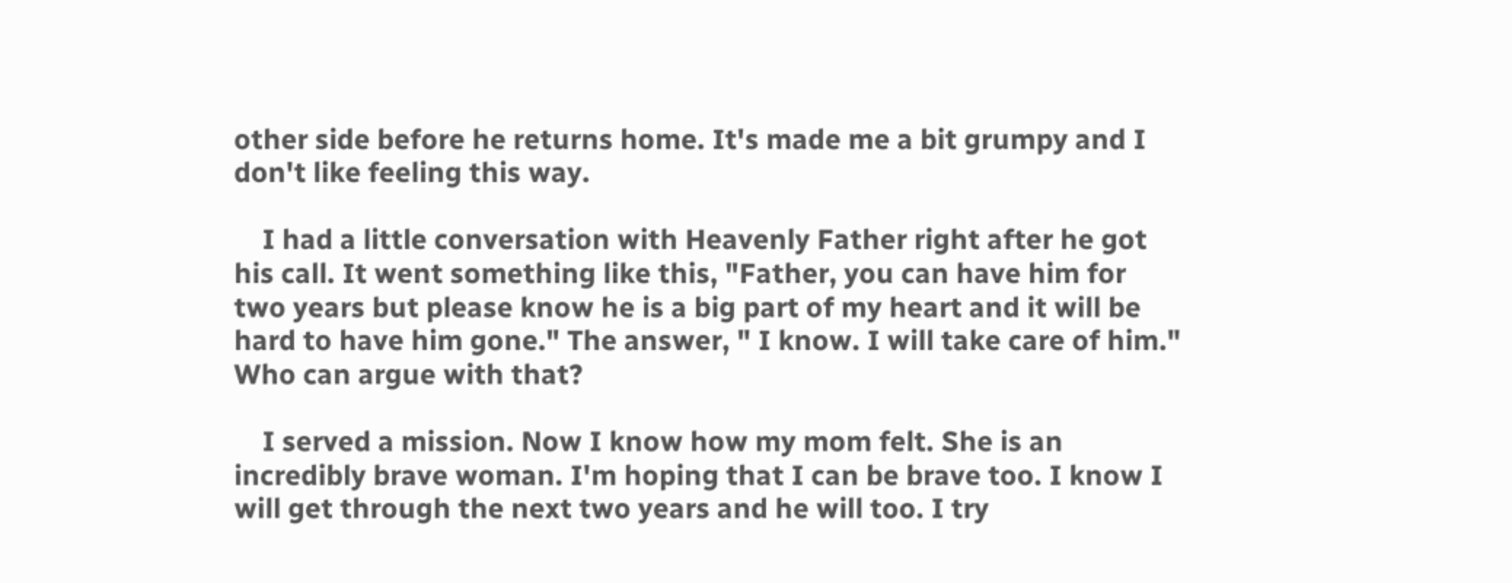other side before he returns home. It's made me a bit grumpy and I don't like feeling this way.

    I had a little conversation with Heavenly Father right after he got his call. It went something like this, "Father, you can have him for two years but please know he is a big part of my heart and it will be hard to have him gone." The answer, " I know. I will take care of him." Who can argue with that?

    I served a mission. Now I know how my mom felt. She is an incredibly brave woman. I'm hoping that I can be brave too. I know I will get through the next two years and he will too. I try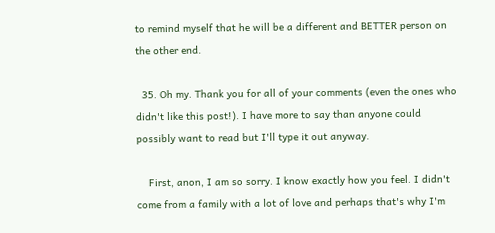to remind myself that he will be a different and BETTER person on the other end.

  35. Oh my. Thank you for all of your comments (even the ones who didn't like this post!). I have more to say than anyone could possibly want to read but I'll type it out anyway.

    First, anon, I am so sorry. I know exactly how you feel. I didn't come from a family with a lot of love and perhaps that's why I'm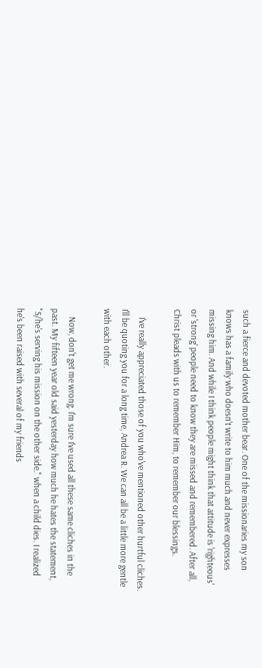such a fierce and devoted mother bear. One of the missionaries my son knows has a family who doesn't write to him much and never expresses missing him. And while I think people might think that attitude is 'righteous' or 'strong' people need to know they are missed and remembered. After all, Christ pleads with us to remember Him, to remember our blessings.

    I've really appreciated those of you who've mentioned other hurtful cliches. I'll be quoting you for a long time, Andrea R. We can all be a little more gentle with each other.

    Now, don't get me wrong. I'm sure I've used all these same cliches in the past. My fifteen year old said yesterday how much he hates the statement, "S/he's serving his mission on the other side." when a child dies. I realized he's been raised with several of my friends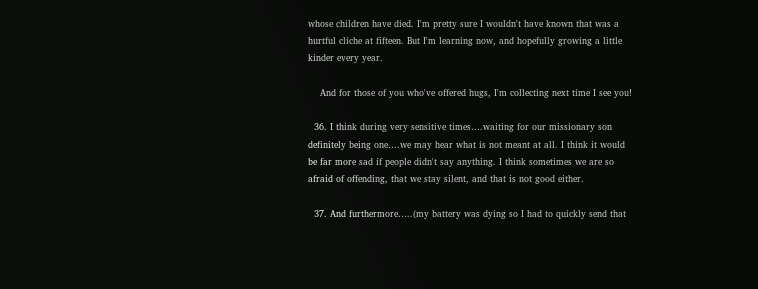whose children have died. I'm pretty sure I wouldn't have known that was a hurtful cliche at fifteen. But I'm learning now, and hopefully growing a little kinder every year.

    And for those of you who've offered hugs, I'm collecting next time I see you!

  36. I think during very sensitive times….waiting for our missionary son definitely being one….we may hear what is not meant at all. I think it would be far more sad if people didn't say anything. I think sometimes we are so afraid of offending, that we stay silent, and that is not good either.

  37. And furthermore…..(my battery was dying so I had to quickly send that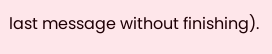last message without finishing).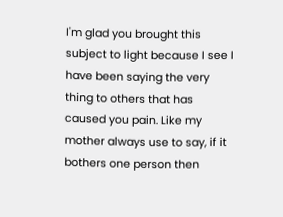I'm glad you brought this subject to light because I see I have been saying the very thing to others that has caused you pain. Like my mother always use to say, if it bothers one person then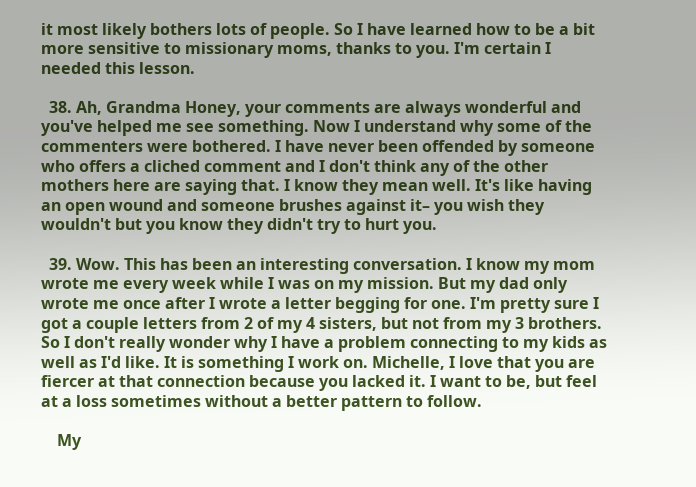it most likely bothers lots of people. So I have learned how to be a bit more sensitive to missionary moms, thanks to you. I'm certain I needed this lesson.

  38. Ah, Grandma Honey, your comments are always wonderful and you've helped me see something. Now I understand why some of the commenters were bothered. I have never been offended by someone who offers a cliched comment and I don't think any of the other mothers here are saying that. I know they mean well. It's like having an open wound and someone brushes against it– you wish they wouldn't but you know they didn't try to hurt you.

  39. Wow. This has been an interesting conversation. I know my mom wrote me every week while I was on my mission. But my dad only wrote me once after I wrote a letter begging for one. I'm pretty sure I got a couple letters from 2 of my 4 sisters, but not from my 3 brothers. So I don't really wonder why I have a problem connecting to my kids as well as I'd like. It is something I work on. Michelle, I love that you are fiercer at that connection because you lacked it. I want to be, but feel at a loss sometimes without a better pattern to follow.

    My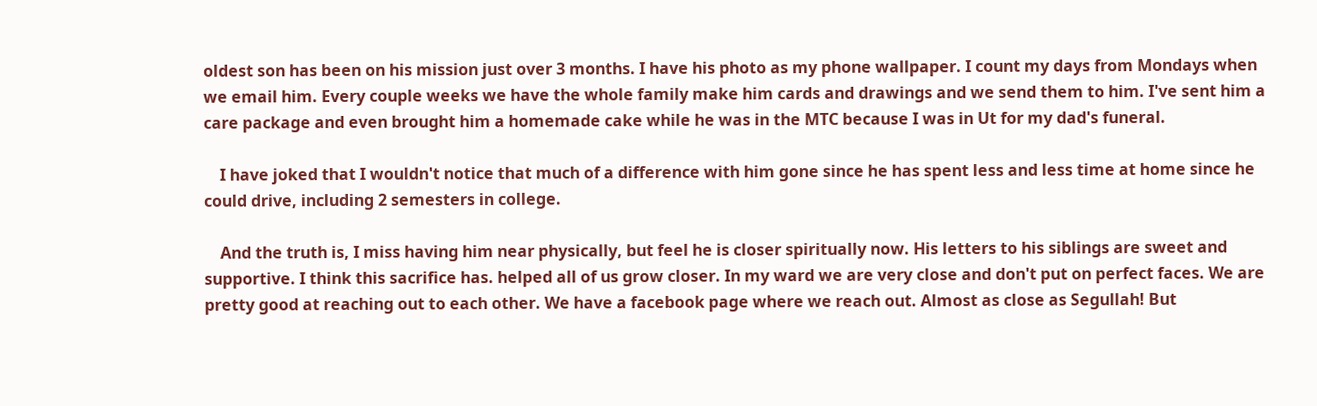oldest son has been on his mission just over 3 months. I have his photo as my phone wallpaper. I count my days from Mondays when we email him. Every couple weeks we have the whole family make him cards and drawings and we send them to him. I've sent him a care package and even brought him a homemade cake while he was in the MTC because I was in Ut for my dad's funeral.

    I have joked that I wouldn't notice that much of a difference with him gone since he has spent less and less time at home since he could drive, including 2 semesters in college.

    And the truth is, I miss having him near physically, but feel he is closer spiritually now. His letters to his siblings are sweet and supportive. I think this sacrifice has. helped all of us grow closer. In my ward we are very close and don't put on perfect faces. We are pretty good at reaching out to each other. We have a facebook page where we reach out. Almost as close as Segullah! But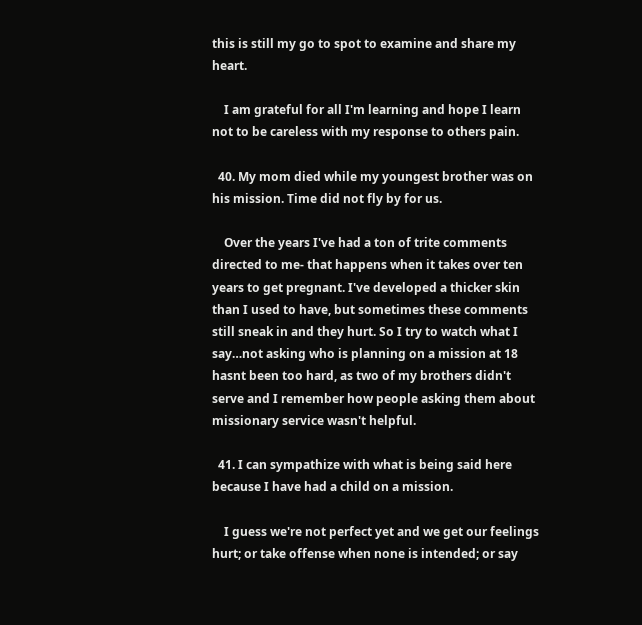this is still my go to spot to examine and share my heart.

    I am grateful for all I'm learning and hope I learn not to be careless with my response to others pain.

  40. My mom died while my youngest brother was on his mission. Time did not fly by for us.

    Over the years I've had a ton of trite comments directed to me- that happens when it takes over ten years to get pregnant. I've developed a thicker skin than I used to have, but sometimes these comments still sneak in and they hurt. So I try to watch what I say…not asking who is planning on a mission at 18 hasnt been too hard, as two of my brothers didn't serve and I remember how people asking them about missionary service wasn't helpful.

  41. I can sympathize with what is being said here because I have had a child on a mission.

    I guess we're not perfect yet and we get our feelings hurt; or take offense when none is intended; or say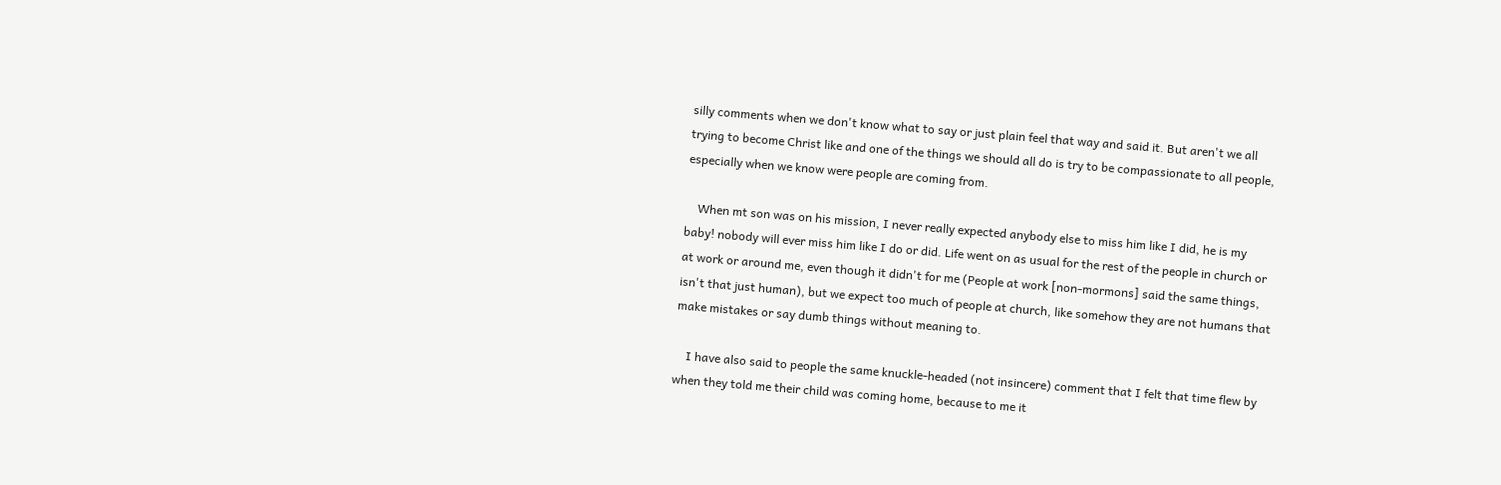silly comments when we don't know what to say or just plain feel that way and said it. But aren't we all trying to become Christ like and one of the things we should all do is try to be compassionate to all people, especially when we know were people are coming from.

    When mt son was on his mission, I never really expected anybody else to miss him like I did, he is my baby! nobody will ever miss him like I do or did. Life went on as usual for the rest of the people in church or at work or around me, even though it didn't for me (People at work [non-mormons] said the same things, isn't that just human), but we expect too much of people at church, like somehow they are not humans that make mistakes or say dumb things without meaning to.

    I have also said to people the same knuckle-headed (not insincere) comment that I felt that time flew by when they told me their child was coming home, because to me it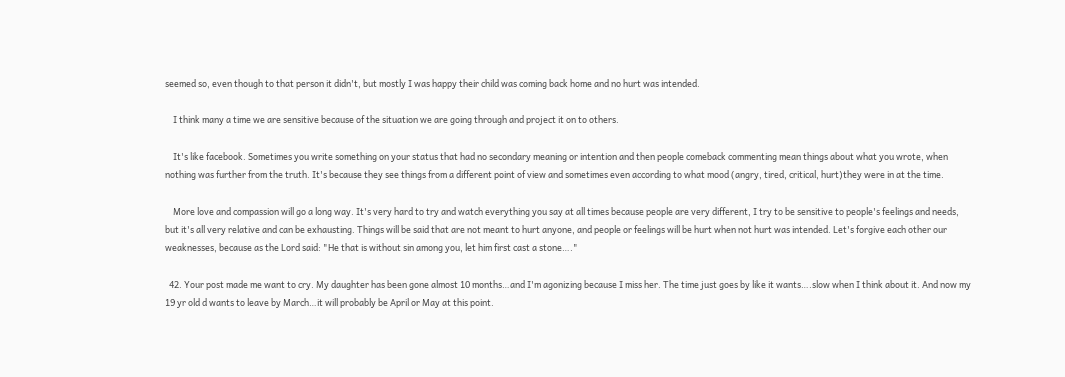seemed so, even though to that person it didn't, but mostly I was happy their child was coming back home and no hurt was intended.

    I think many a time we are sensitive because of the situation we are going through and project it on to others.

    It's like facebook. Sometimes you write something on your status that had no secondary meaning or intention and then people comeback commenting mean things about what you wrote, when nothing was further from the truth. It's because they see things from a different point of view and sometimes even according to what mood (angry, tired, critical, hurt)they were in at the time.

    More love and compassion will go a long way. It's very hard to try and watch everything you say at all times because people are very different, I try to be sensitive to people's feelings and needs, but it's all very relative and can be exhausting. Things will be said that are not meant to hurt anyone, and people or feelings will be hurt when not hurt was intended. Let's forgive each other our weaknesses, because as the Lord said: "He that is without sin among you, let him first cast a stone…."

  42. Your post made me want to cry. My daughter has been gone almost 10 months…and I'm agonizing because I miss her. The time just goes by like it wants….slow when I think about it. And now my 19 yr old d wants to leave by March…it will probably be April or May at this point.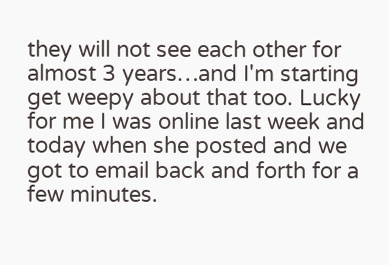they will not see each other for almost 3 years…and I'm starting get weepy about that too. Lucky for me I was online last week and today when she posted and we got to email back and forth for a few minutes.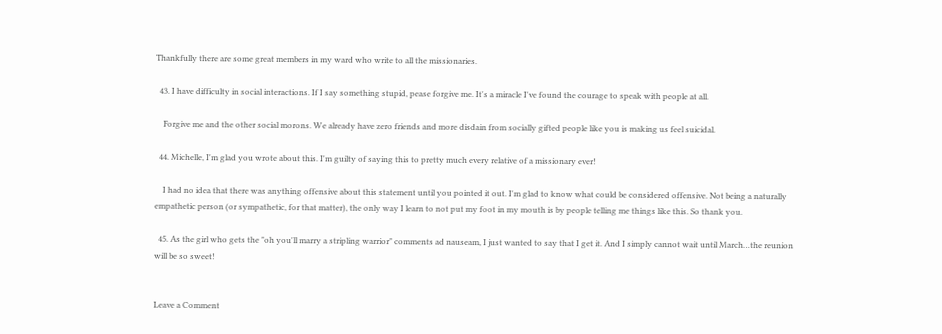Thankfully there are some great members in my ward who write to all the missionaries.

  43. I have difficulty in social interactions. If I say something stupid, pease forgive me. It's a miracle I've found the courage to speak with people at all.

    Forgive me and the other social morons. We already have zero friends and more disdain from socially gifted people like you is making us feel suicidal.

  44. Michelle, I'm glad you wrote about this. I'm guilty of saying this to pretty much every relative of a missionary ever!

    I had no idea that there was anything offensive about this statement until you pointed it out. I'm glad to know what could be considered offensive. Not being a naturally empathetic person (or sympathetic, for that matter), the only way I learn to not put my foot in my mouth is by people telling me things like this. So thank you.

  45. As the girl who gets the "oh you'll marry a stripling warrior" comments ad nauseam, I just wanted to say that I get it. And I simply cannot wait until March…the reunion will be so sweet!


Leave a Comment